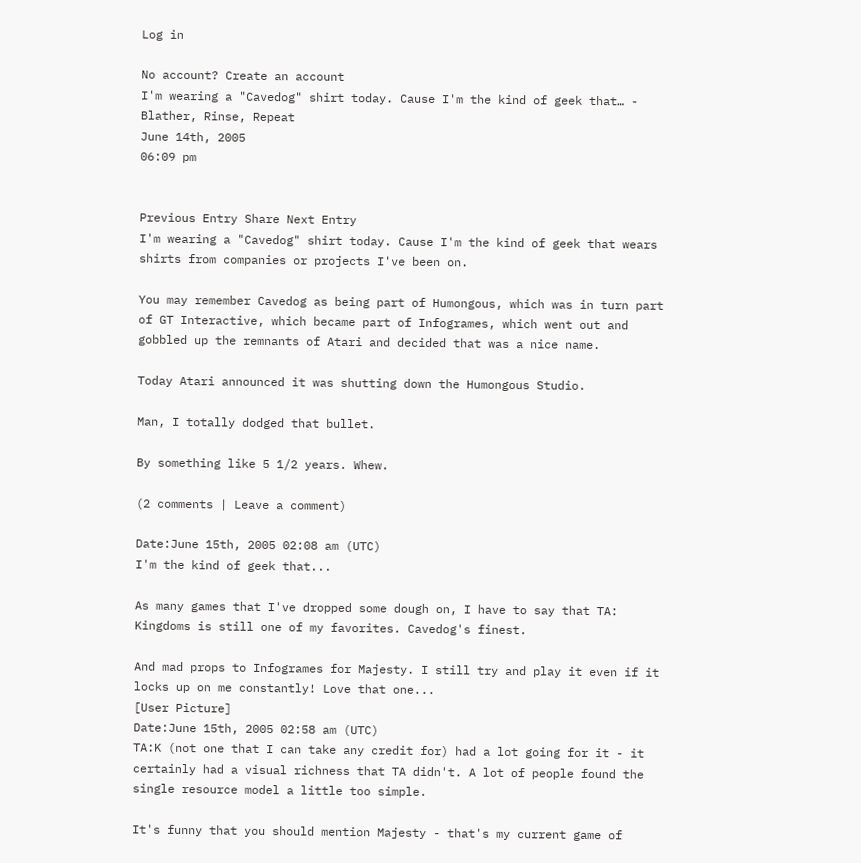Log in

No account? Create an account
I'm wearing a "Cavedog" shirt today. Cause I'm the kind of geek that… - Blather, Rinse, Repeat
June 14th, 2005
06:09 pm


Previous Entry Share Next Entry
I'm wearing a "Cavedog" shirt today. Cause I'm the kind of geek that wears shirts from companies or projects I've been on.

You may remember Cavedog as being part of Humongous, which was in turn part of GT Interactive, which became part of Infogrames, which went out and gobbled up the remnants of Atari and decided that was a nice name.

Today Atari announced it was shutting down the Humongous Studio.

Man, I totally dodged that bullet.

By something like 5 1/2 years. Whew.

(2 comments | Leave a comment)

Date:June 15th, 2005 02:08 am (UTC)
I'm the kind of geek that...

As many games that I've dropped some dough on, I have to say that TA: Kingdoms is still one of my favorites. Cavedog's finest.

And mad props to Infogrames for Majesty. I still try and play it even if it locks up on me constantly! Love that one...
[User Picture]
Date:June 15th, 2005 02:58 am (UTC)
TA:K (not one that I can take any credit for) had a lot going for it - it certainly had a visual richness that TA didn't. A lot of people found the single resource model a little too simple.

It's funny that you should mention Majesty - that's my current game of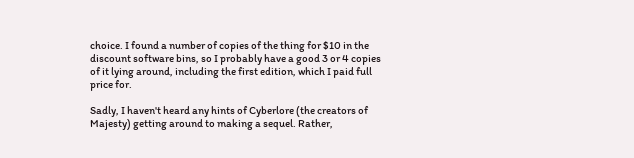choice. I found a number of copies of the thing for $10 in the discount software bins, so I probably have a good 3 or 4 copies of it lying around, including the first edition, which I paid full price for.

Sadly, I haven't heard any hints of Cyberlore (the creators of Majesty) getting around to making a sequel. Rather,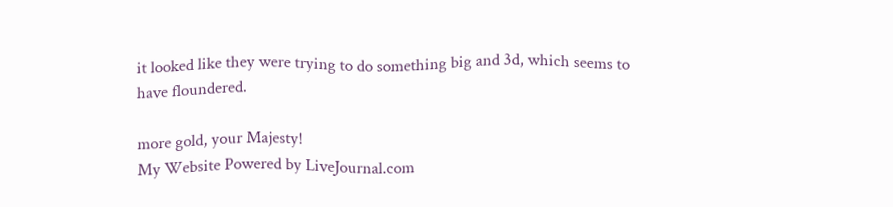it looked like they were trying to do something big and 3d, which seems to have floundered.

more gold, your Majesty!
My Website Powered by LiveJournal.com